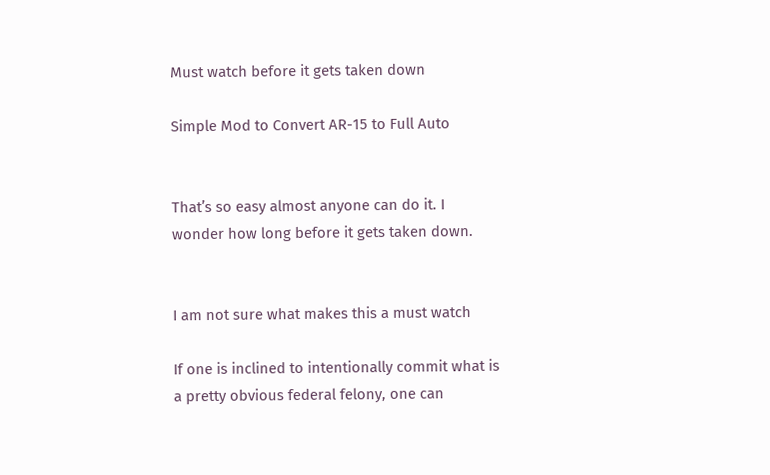Must watch before it gets taken down

Simple Mod to Convert AR-15 to Full Auto


That’s so easy almost anyone can do it. I wonder how long before it gets taken down.


I am not sure what makes this a must watch

If one is inclined to intentionally commit what is a pretty obvious federal felony, one can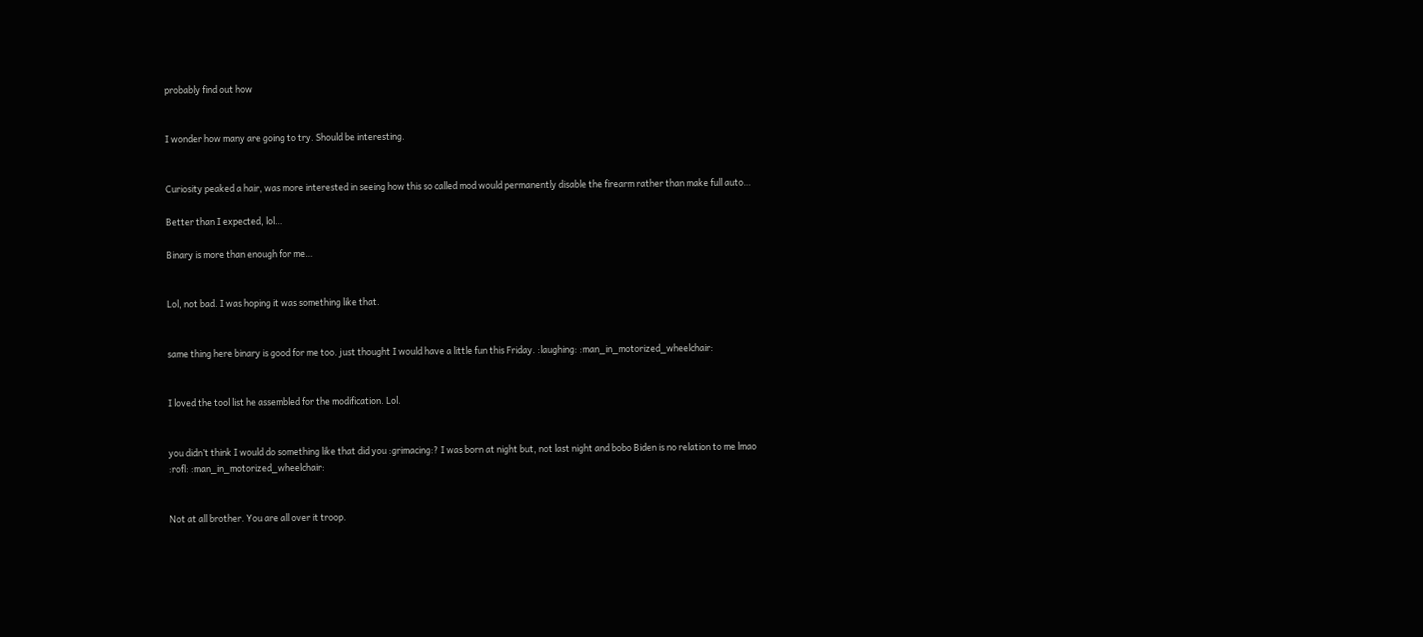probably find out how


I wonder how many are going to try. Should be interesting.


Curiosity peaked a hair, was more interested in seeing how this so called mod would permanently disable the firearm rather than make full auto…

Better than I expected, lol…

Binary is more than enough for me…


Lol, not bad. I was hoping it was something like that.


same thing here binary is good for me too. just thought I would have a little fun this Friday. :laughing: :man_in_motorized_wheelchair:


I loved the tool list he assembled for the modification. Lol.


you didn’t think I would do something like that did you :grimacing:? I was born at night but, not last night and bobo Biden is no relation to me lmao :rofl: :man_in_motorized_wheelchair:


Not at all brother. You are all over it troop.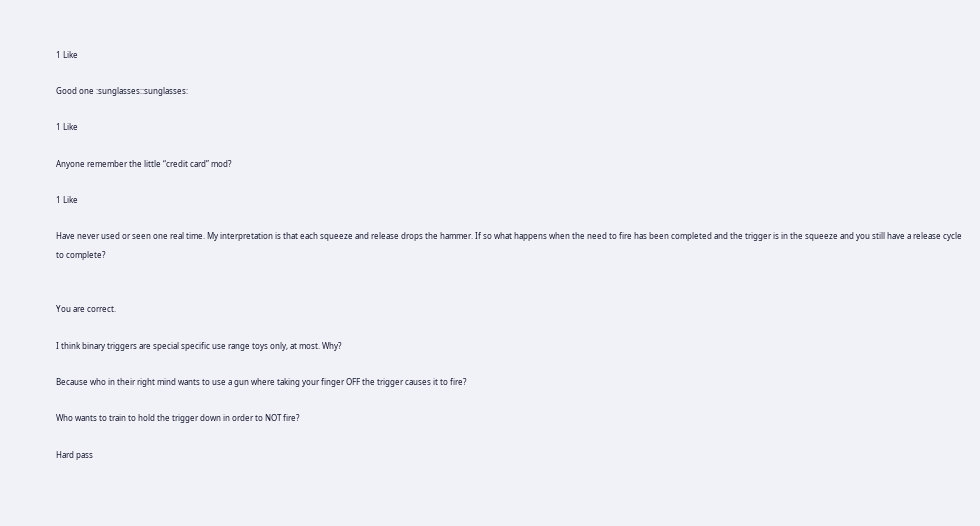1 Like

Good one :sunglasses::sunglasses:

1 Like

Anyone remember the little “credit card” mod?

1 Like

Have never used or seen one real time. My interpretation is that each squeeze and release drops the hammer. If so what happens when the need to fire has been completed and the trigger is in the squeeze and you still have a release cycle to complete?


You are correct.

I think binary triggers are special specific use range toys only, at most. Why?

Because who in their right mind wants to use a gun where taking your finger OFF the trigger causes it to fire?

Who wants to train to hold the trigger down in order to NOT fire?

Hard pass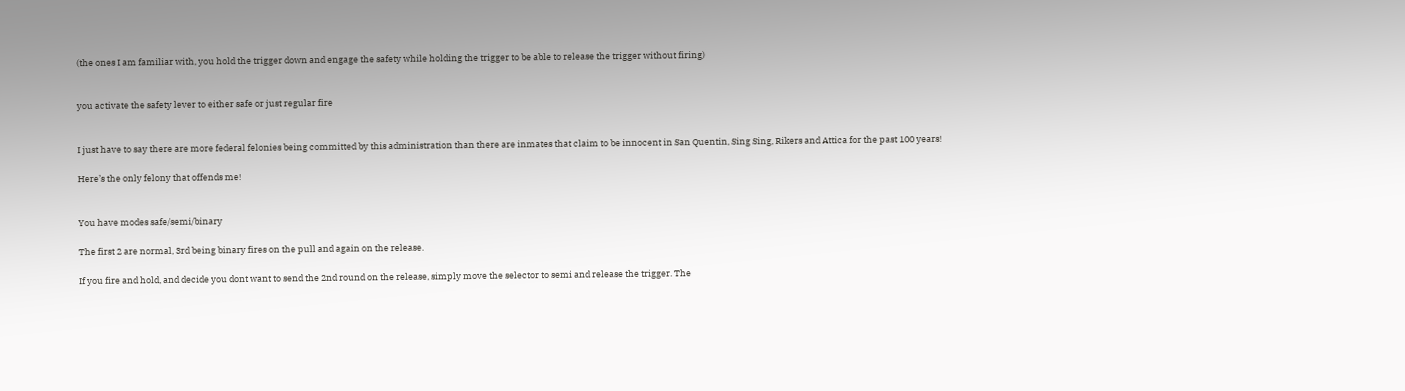(the ones I am familiar with, you hold the trigger down and engage the safety while holding the trigger to be able to release the trigger without firing)


you activate the safety lever to either safe or just regular fire


I just have to say there are more federal felonies being committed by this administration than there are inmates that claim to be innocent in San Quentin, Sing Sing, Rikers and Attica for the past 100 years!

Here’s the only felony that offends me!


You have modes safe/semi/binary

The first 2 are normal, 3rd being binary fires on the pull and again on the release.

If you fire and hold, and decide you dont want to send the 2nd round on the release, simply move the selector to semi and release the trigger. The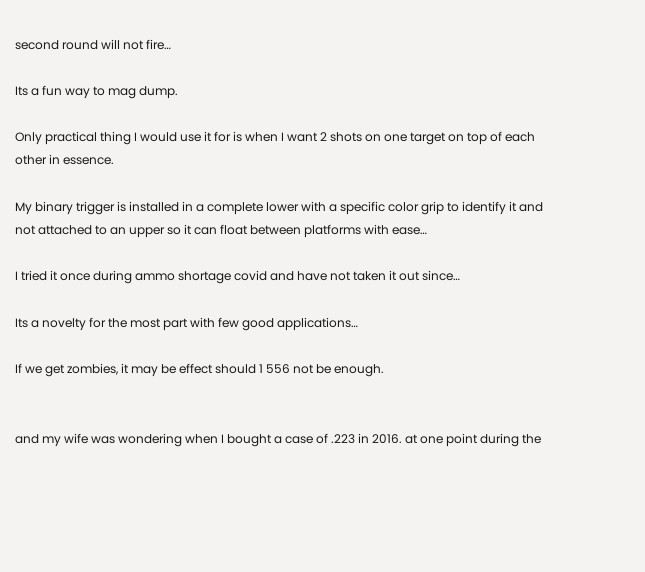second round will not fire…

Its a fun way to mag dump.

Only practical thing I would use it for is when I want 2 shots on one target on top of each other in essence.

My binary trigger is installed in a complete lower with a specific color grip to identify it and not attached to an upper so it can float between platforms with ease…

I tried it once during ammo shortage covid and have not taken it out since…

Its a novelty for the most part with few good applications…

If we get zombies, it may be effect should 1 556 not be enough.


and my wife was wondering when I bought a case of .223 in 2016. at one point during the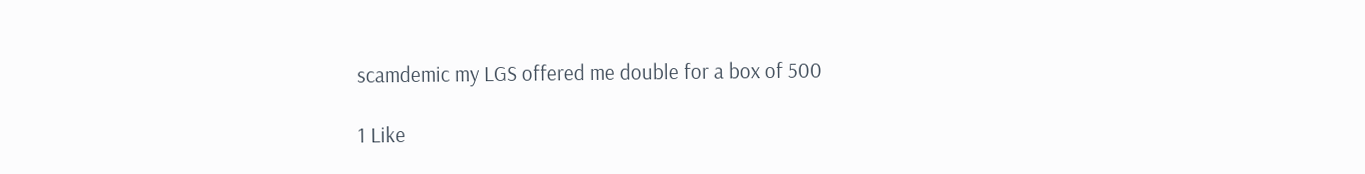scamdemic my LGS offered me double for a box of 500

1 Like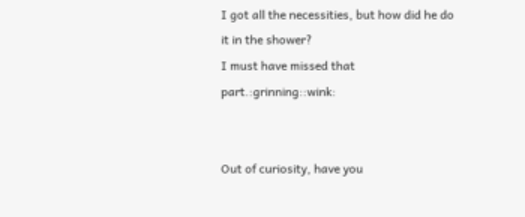I got all the necessities, but how did he do it in the shower?
I must have missed that part.:grinning::wink:


Out of curiosity, have you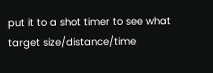put it to a shot timer to see what target size/distance/time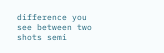difference you see between two shots semi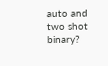auto and two shot binary?